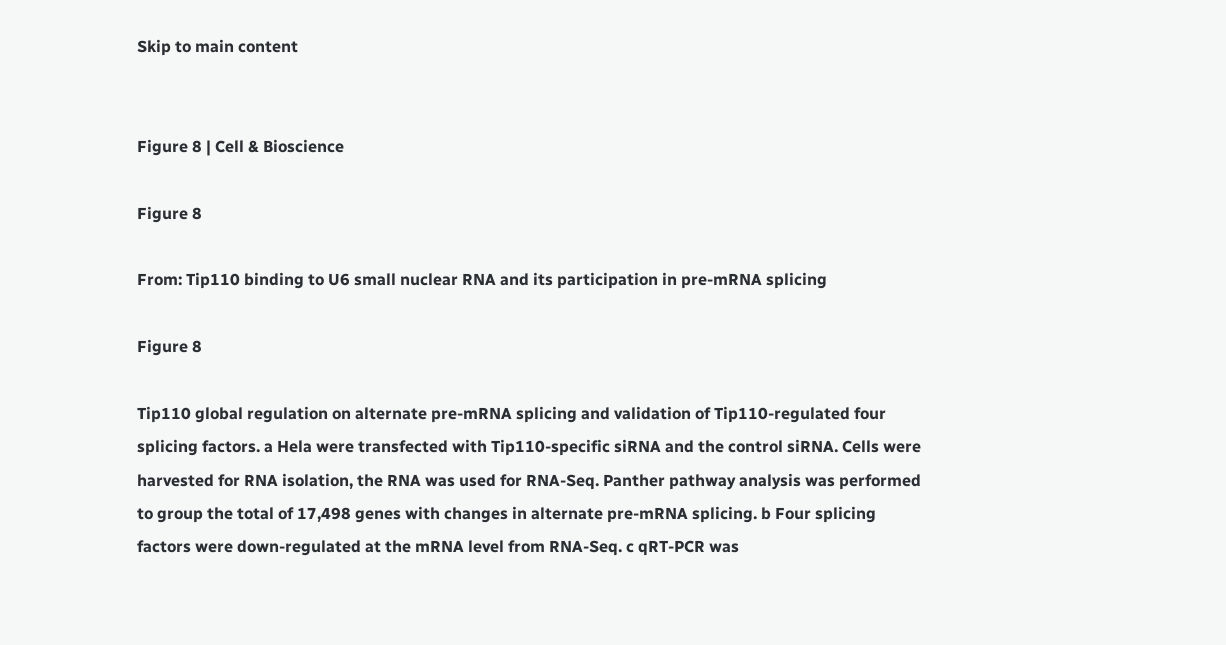Skip to main content


Figure 8 | Cell & Bioscience

Figure 8

From: Tip110 binding to U6 small nuclear RNA and its participation in pre-mRNA splicing

Figure 8

Tip110 global regulation on alternate pre-mRNA splicing and validation of Tip110-regulated four splicing factors. a Hela were transfected with Tip110-specific siRNA and the control siRNA. Cells were harvested for RNA isolation, the RNA was used for RNA-Seq. Panther pathway analysis was performed to group the total of 17,498 genes with changes in alternate pre-mRNA splicing. b Four splicing factors were down-regulated at the mRNA level from RNA-Seq. c qRT-PCR was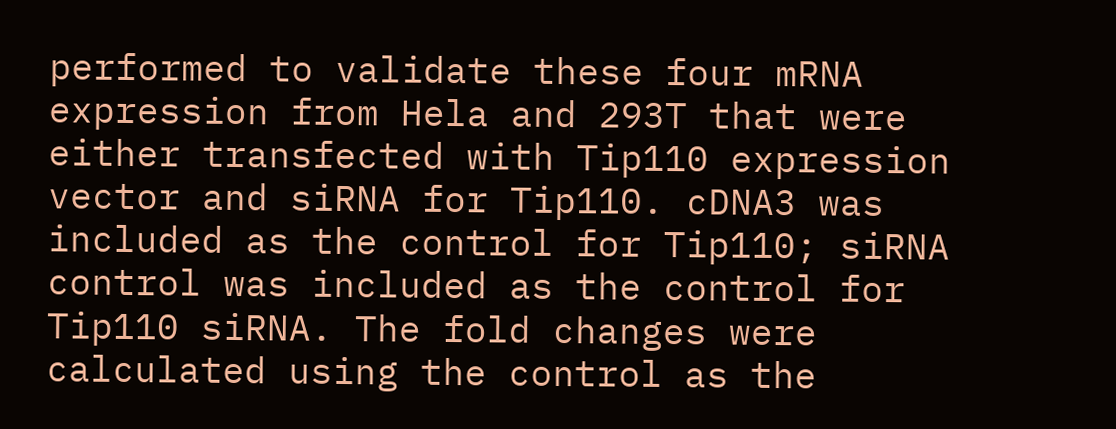performed to validate these four mRNA expression from Hela and 293T that were either transfected with Tip110 expression vector and siRNA for Tip110. cDNA3 was included as the control for Tip110; siRNA control was included as the control for Tip110 siRNA. The fold changes were calculated using the control as the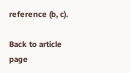reference (b, c).

Back to article page